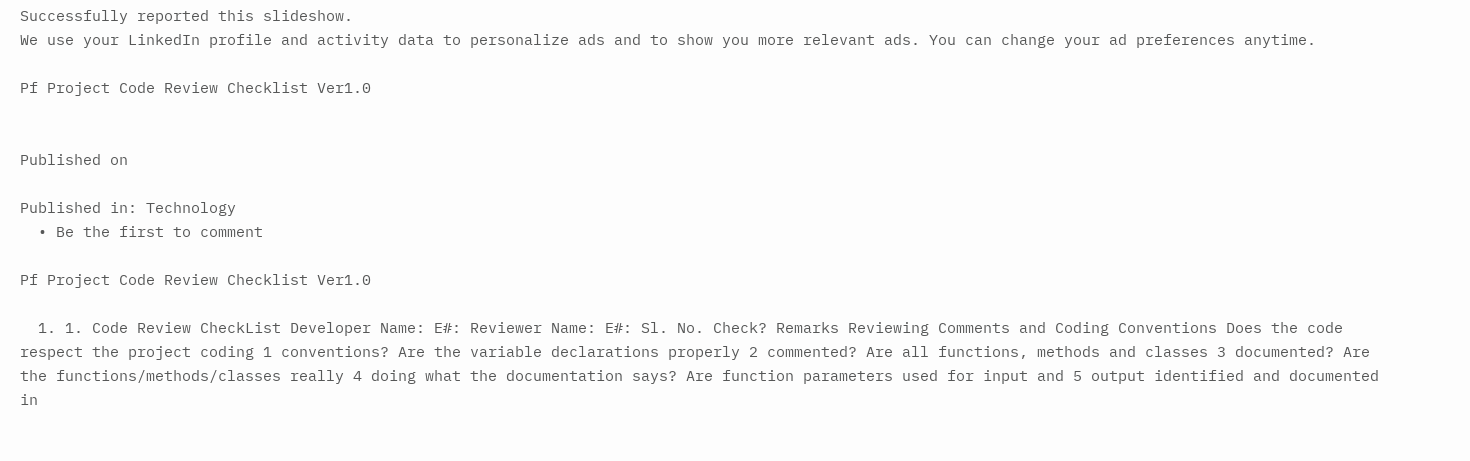Successfully reported this slideshow.
We use your LinkedIn profile and activity data to personalize ads and to show you more relevant ads. You can change your ad preferences anytime.

Pf Project Code Review Checklist Ver1.0


Published on

Published in: Technology
  • Be the first to comment

Pf Project Code Review Checklist Ver1.0

  1. 1. Code Review CheckList Developer Name: E#: Reviewer Name: E#: Sl. No. Check? Remarks Reviewing Comments and Coding Conventions Does the code respect the project coding 1 conventions? Are the variable declarations properly 2 commented? Are all functions, methods and classes 3 documented? Are the functions/methods/classes really 4 doing what the documentation says? Are function parameters used for input and 5 output identified and documented in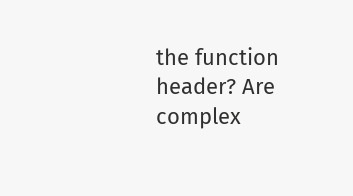the function header? Are complex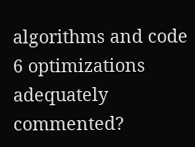algorithms and code 6 optimizations adequately commented?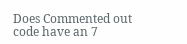Does Commented out code have an 7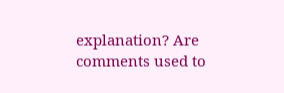explanation? Are comments used to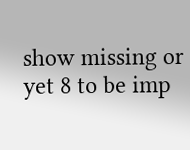show missing or yet 8 to be imp